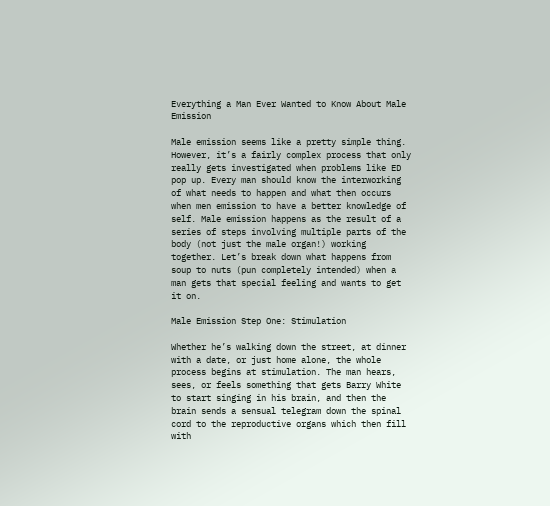Everything a Man Ever Wanted to Know About Male Emission

Male emission seems like a pretty simple thing. However, it’s a fairly complex process that only really gets investigated when problems like ED pop up. Every man should know the interworking of what needs to happen and what then occurs when men emission to have a better knowledge of self. Male emission happens as the result of a series of steps involving multiple parts of the body (not just the male organ!) working together. Let’s break down what happens from soup to nuts (pun completely intended) when a man gets that special feeling and wants to get it on.

Male Emission Step One: Stimulation

Whether he’s walking down the street, at dinner with a date, or just home alone, the whole process begins at stimulation. The man hears, sees, or feels something that gets Barry White to start singing in his brain, and then the brain sends a sensual telegram down the spinal cord to the reproductive organs which then fill with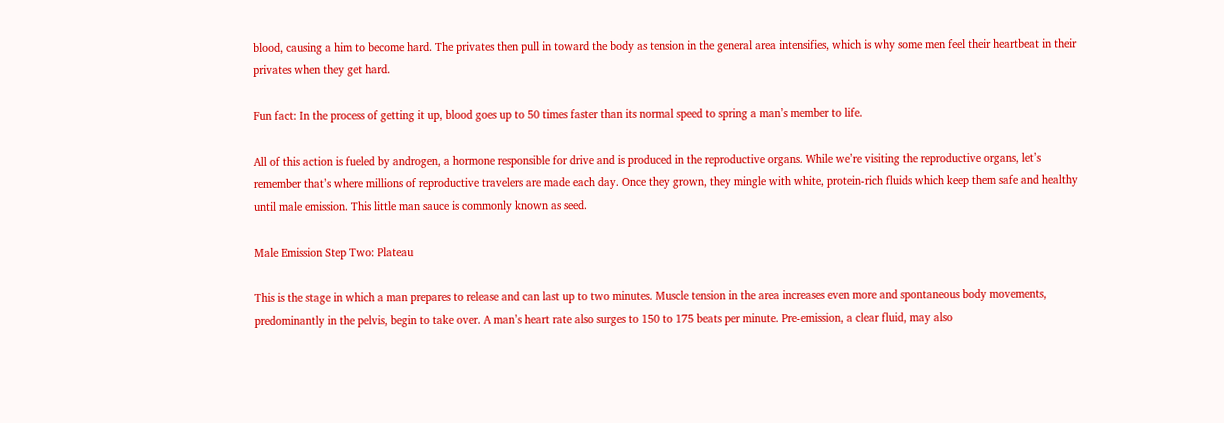blood, causing a him to become hard. The privates then pull in toward the body as tension in the general area intensifies, which is why some men feel their heartbeat in their privates when they get hard.

Fun fact: In the process of getting it up, blood goes up to 50 times faster than its normal speed to spring a man’s member to life.

All of this action is fueled by androgen, a hormone responsible for drive and is produced in the reproductive organs. While we’re visiting the reproductive organs, let’s remember that’s where millions of reproductive travelers are made each day. Once they grown, they mingle with white, protein-rich fluids which keep them safe and healthy until male emission. This little man sauce is commonly known as seed.

Male Emission Step Two: Plateau

This is the stage in which a man prepares to release and can last up to two minutes. Muscle tension in the area increases even more and spontaneous body movements, predominantly in the pelvis, begin to take over. A man’s heart rate also surges to 150 to 175 beats per minute. Pre-emission, a clear fluid, may also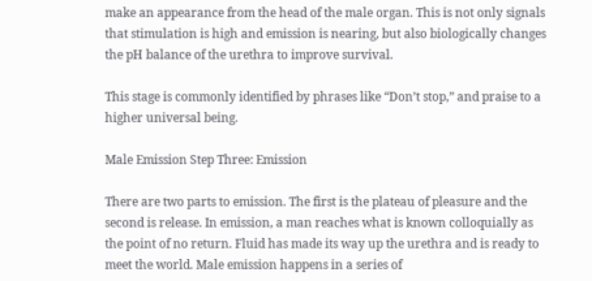make an appearance from the head of the male organ. This is not only signals that stimulation is high and emission is nearing, but also biologically changes the pH balance of the urethra to improve survival.

This stage is commonly identified by phrases like “Don’t stop,” and praise to a higher universal being.

Male Emission Step Three: Emission

There are two parts to emission. The first is the plateau of pleasure and the second is release. In emission, a man reaches what is known colloquially as the point of no return. Fluid has made its way up the urethra and is ready to meet the world. Male emission happens in a series of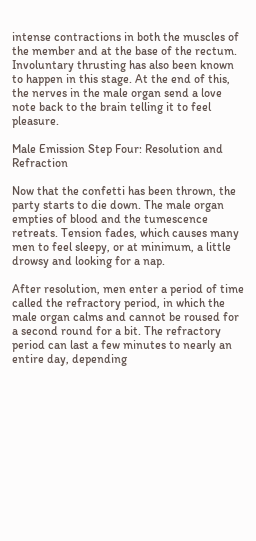intense contractions in both the muscles of the member and at the base of the rectum. Involuntary thrusting has also been known to happen in this stage. At the end of this, the nerves in the male organ send a love note back to the brain telling it to feel pleasure.

Male Emission Step Four: Resolution and Refraction

Now that the confetti has been thrown, the party starts to die down. The male organ empties of blood and the tumescence retreats. Tension fades, which causes many men to feel sleepy, or at minimum, a little drowsy and looking for a nap.

After resolution, men enter a period of time called the refractory period, in which the male organ calms and cannot be roused for a second round for a bit. The refractory period can last a few minutes to nearly an entire day, depending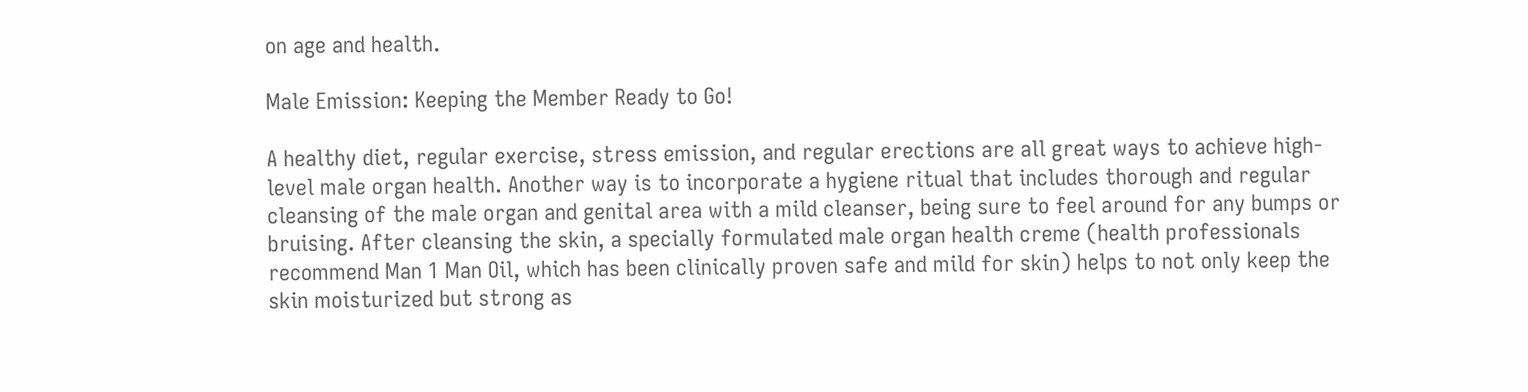on age and health.

Male Emission: Keeping the Member Ready to Go!

A healthy diet, regular exercise, stress emission, and regular erections are all great ways to achieve high-level male organ health. Another way is to incorporate a hygiene ritual that includes thorough and regular cleansing of the male organ and genital area with a mild cleanser, being sure to feel around for any bumps or bruising. After cleansing the skin, a specially formulated male organ health creme (health professionals recommend Man 1 Man Oil, which has been clinically proven safe and mild for skin) helps to not only keep the skin moisturized but strong as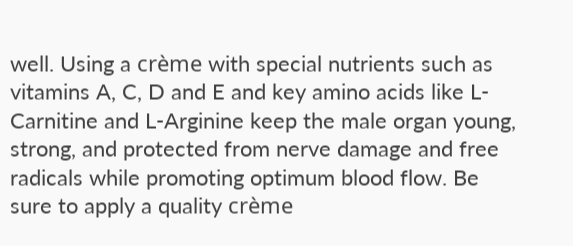well. Using a crème with special nutrients such as vitamins A, C, D and E and key amino acids like L-Carnitine and L-Arginine keep the male organ young, strong, and protected from nerve damage and free radicals while promoting optimum blood flow. Be sure to apply a quality crème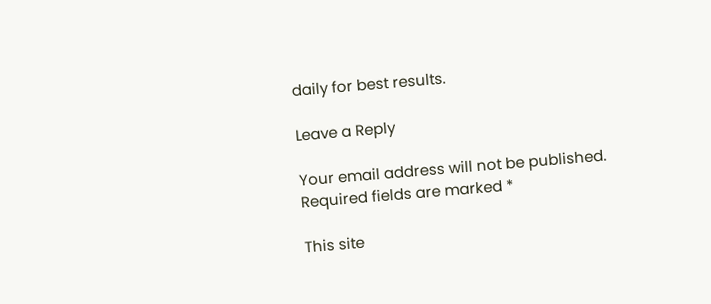daily for best results.

Leave a Reply

Your email address will not be published. Required fields are marked *

This site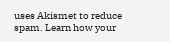uses Akismet to reduce spam. Learn how your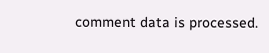comment data is processed.